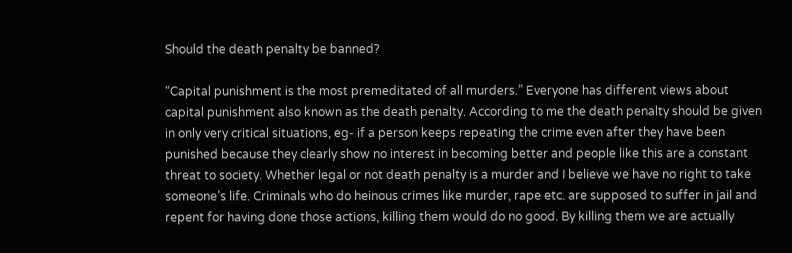Should the death penalty be banned?

“Capital punishment is the most premeditated of all murders.” Everyone has different views about capital punishment also known as the death penalty. According to me the death penalty should be given in only very critical situations, eg- if a person keeps repeating the crime even after they have been punished because they clearly show no interest in becoming better and people like this are a constant threat to society. Whether legal or not death penalty is a murder and I believe we have no right to take someone’s life. Criminals who do heinous crimes like murder, rape etc. are supposed to suffer in jail and repent for having done those actions, killing them would do no good. By killing them we are actually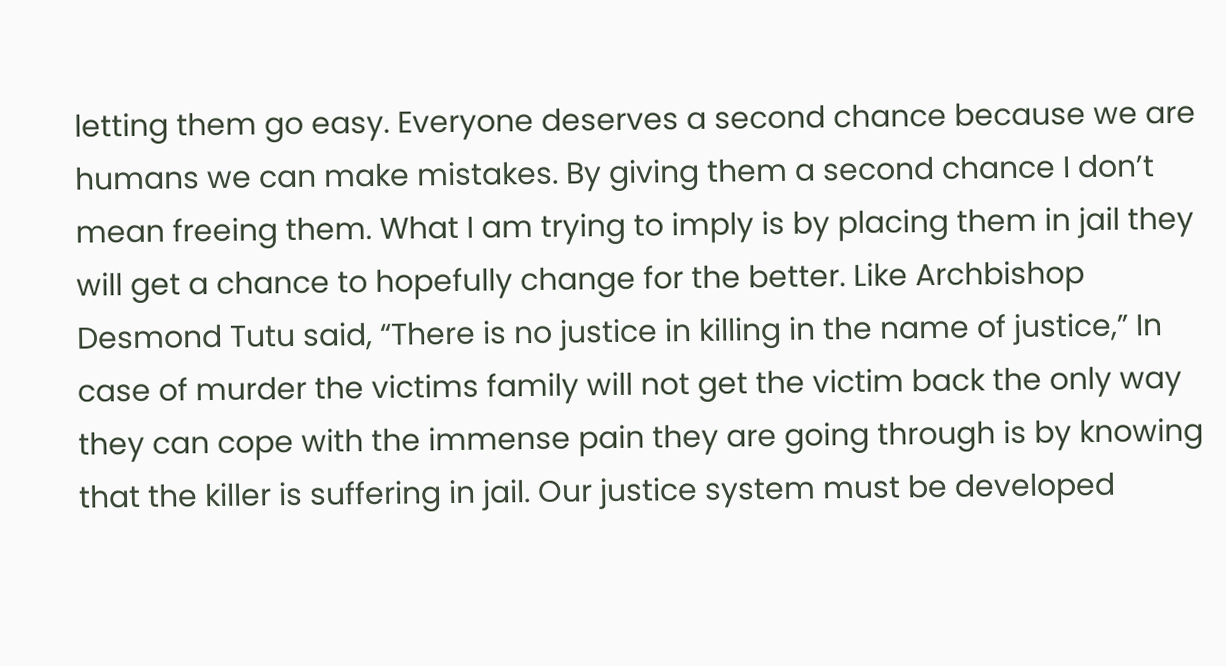letting them go easy. Everyone deserves a second chance because we are humans we can make mistakes. By giving them a second chance I don’t mean freeing them. What I am trying to imply is by placing them in jail they will get a chance to hopefully change for the better. Like Archbishop Desmond Tutu said, “There is no justice in killing in the name of justice,” In case of murder the victims family will not get the victim back the only way they can cope with the immense pain they are going through is by knowing that the killer is suffering in jail. Our justice system must be developed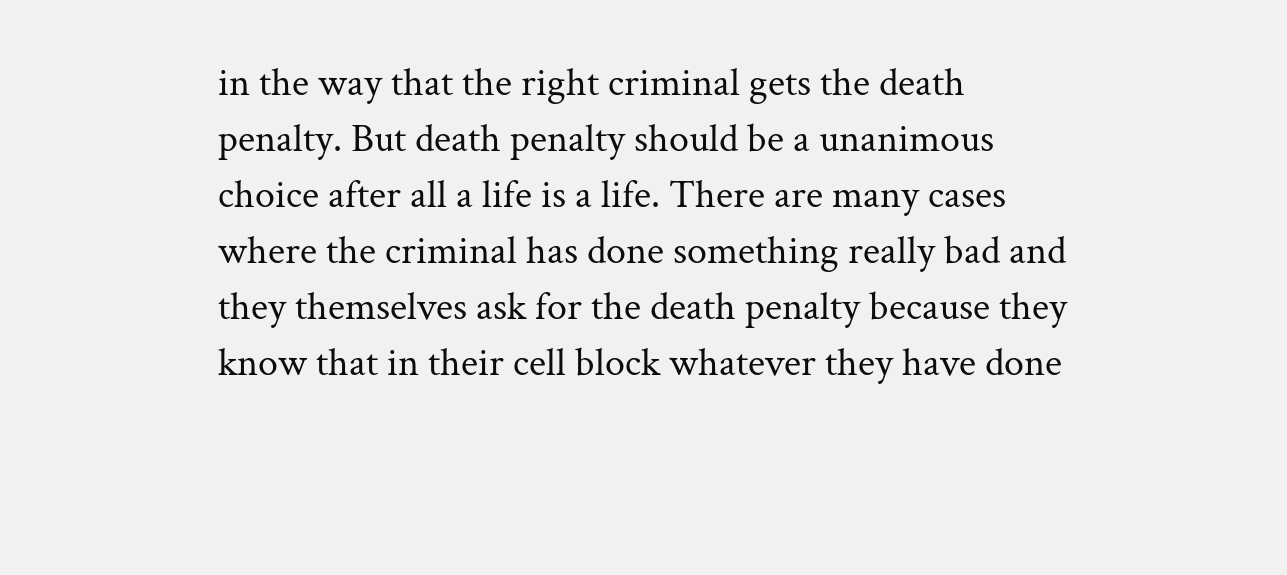in the way that the right criminal gets the death penalty. But death penalty should be a unanimous choice after all a life is a life. There are many cases where the criminal has done something really bad and they themselves ask for the death penalty because they know that in their cell block whatever they have done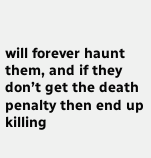will forever haunt them, and if they don’t get the death penalty then end up killing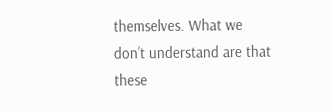themselves. What we don’t understand are that these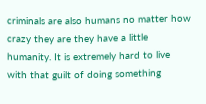criminals are also humans no matter how crazy they are they have a little humanity. It is extremely hard to live with that guilt of doing something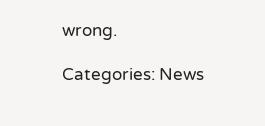wrong.

Categories: News